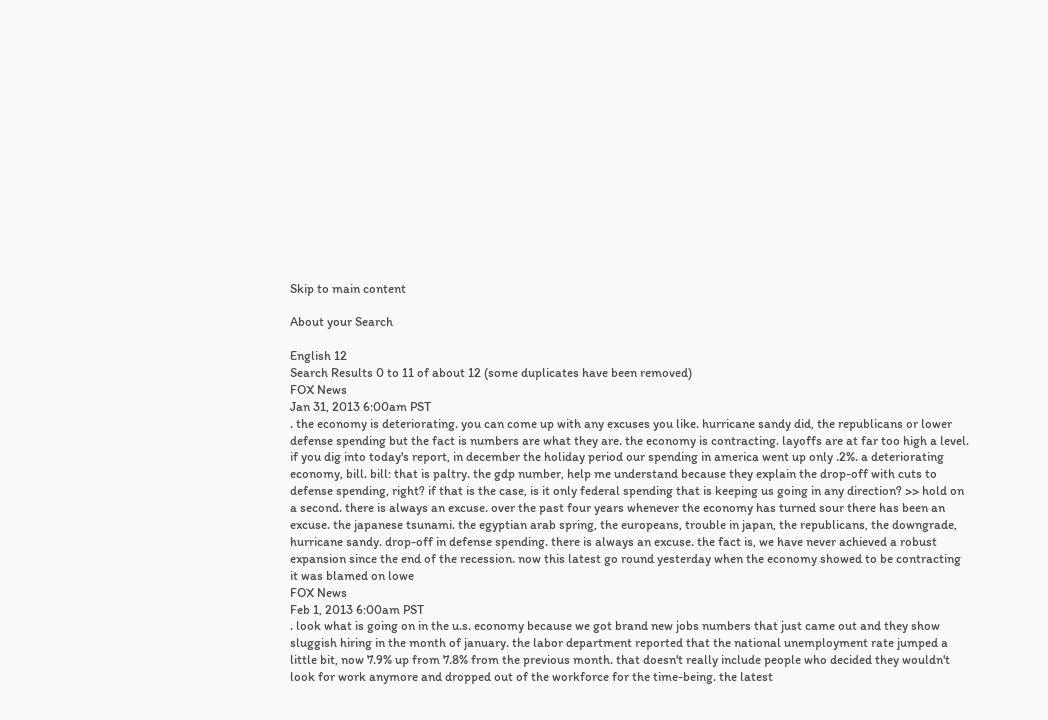Skip to main content

About your Search

English 12
Search Results 0 to 11 of about 12 (some duplicates have been removed)
FOX News
Jan 31, 2013 6:00am PST
. the economy is deteriorating. you can come up with any excuses you like. hurricane sandy did, the republicans or lower defense spending but the fact is numbers are what they are. the economy is contracting. layoffs are at far too high a level. if you dig into today's report, in december the holiday period our spending in america went up only .2%. a deteriorating economy, bill. bill: that is paltry. the gdp number, help me understand because they explain the drop-off with cuts to defense spending, right? if that is the case, is it only federal spending that is keeping us going in any direction? >> hold on a second. there is always an excuse. over the past four years whenever the economy has turned sour there has been an excuse. the japanese tsunami. the egyptian arab spring, the europeans, trouble in japan, the republicans, the downgrade, hurricane sandy. drop-off in defense spending. there is always an excuse. the fact is, we have never achieved a robust expansion since the end of the recession. now this latest go round yesterday when the economy showed to be contracting it was blamed on lowe
FOX News
Feb 1, 2013 6:00am PST
. look what is going on in the u.s. economy because we got brand new jobs numbers that just came out and they show sluggish hiring in the month of january. the labor department reported that the national unemployment rate jumped a little bit, now 7.9% up from 7.8% from the previous month. that doesn't really include people who decided they wouldn't look for work anymore and dropped out of the workforce for the time-being. the latest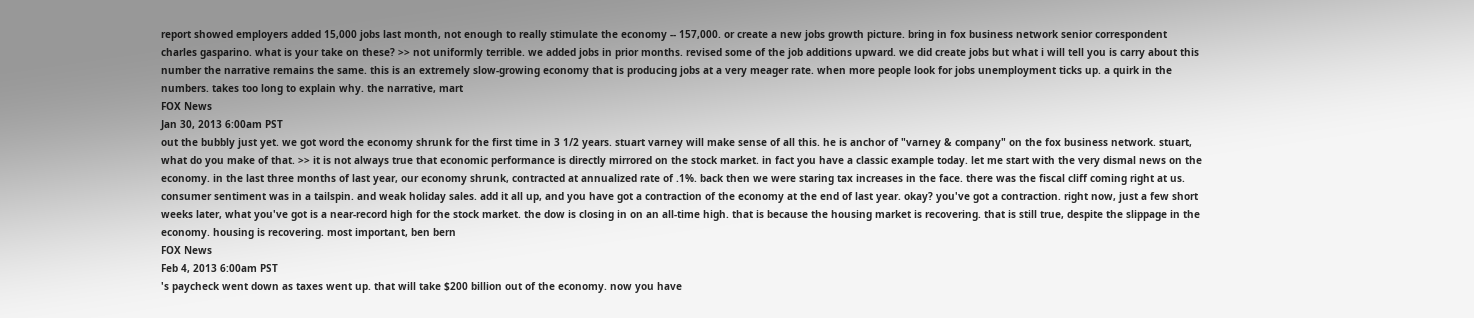report showed employers added 15,000 jobs last month, not enough to really stimulate the economy -- 157,000. or create a new jobs growth picture. bring in fox business network senior correspondent charles gasparino. what is your take on these? >> not uniformly terrible. we added jobs in prior months. revised some of the job additions upward. we did create jobs but what i will tell you is carry about this number the narrative remains the same. this is an extremely slow-growing economy that is producing jobs at a very meager rate. when more people look for jobs unemployment ticks up. a quirk in the numbers. takes too long to explain why. the narrative, mart
FOX News
Jan 30, 2013 6:00am PST
out the bubbly just yet. we got word the economy shrunk for the first time in 3 1/2 years. stuart varney will make sense of all this. he is anchor of "varney & company" on the fox business network. stuart, what do you make of that. >> it is not always true that economic performance is directly mirrored on the stock market. in fact you have a classic example today. let me start with the very dismal news on the economy. in the last three months of last year, our economy shrunk, contracted at annualized rate of .1%. back then we were staring tax increases in the face. there was the fiscal cliff coming right at us. consumer sentiment was in a tailspin. and weak holiday sales. add it all up, and you have got a contraction of the economy at the end of last year. okay? you've got a contraction. right now, just a few short weeks later, what you've got is a near-record high for the stock market. the dow is closing in on an all-time high. that is because the housing market is recovering. that is still true, despite the slippage in the economy. housing is recovering. most important, ben bern
FOX News
Feb 4, 2013 6:00am PST
's paycheck went down as taxes went up. that will take $200 billion out of the economy. now you have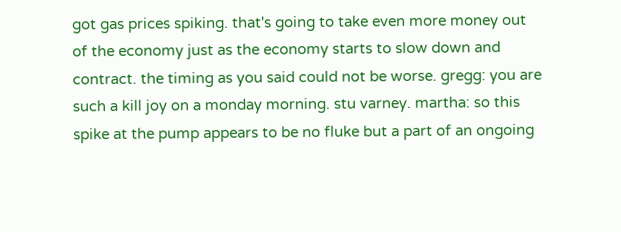got gas prices spiking. that's going to take even more money out of the economy just as the economy starts to slow down and contract. the timing as you said could not be worse. gregg: you are such a kill joy on a monday morning. stu varney. martha: so this spike at the pump appears to be no fluke but a part of an ongoing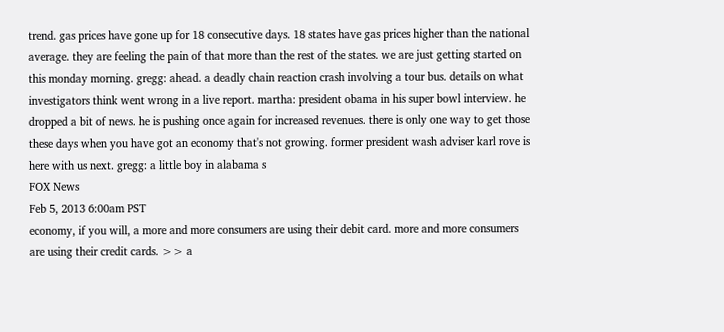trend. gas prices have gone up for 18 consecutive days. 18 states have gas prices higher than the national average. they are feeling the pain of that more than the rest of the states. we are just getting started on this monday morning. gregg: ahead. a deadly chain reaction crash involving a tour bus. details on what investigators think went wrong in a live report. martha: president obama in his super bowl interview. he dropped a bit of news. he is pushing once again for increased revenues. there is only one way to get those these days when you have got an economy that's not growing. former president wash adviser karl rove is here with us next. gregg: a little boy in alabama s
FOX News
Feb 5, 2013 6:00am PST
economy, if you will, a more and more consumers are using their debit card. more and more consumers are using their credit cards. >> a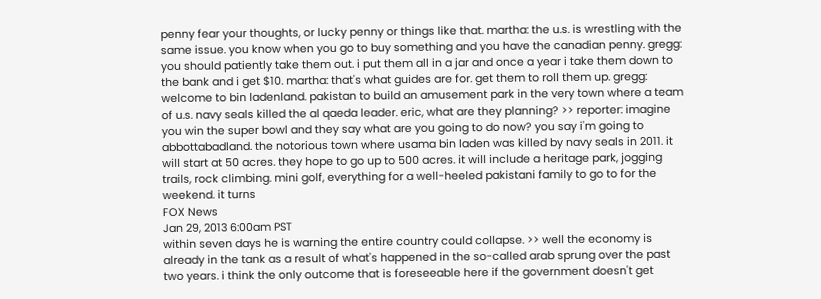penny fear your thoughts, or lucky penny or things like that. martha: the u.s. is wrestling with the same issue. you know when you go to buy something and you have the canadian penny. gregg: you should patiently take them out. i put them all in a jar and once a year i take them down to the bank and i get $10. martha: that's what guides are for. get them to roll them up. gregg: welcome to bin ladenland. pakistan to build an amusement park in the very town where a team of u.s. navy seals killed the al qaeda leader. eric, what are they planning? >> reporter: imagine you win the super bowl and they say what are you going to do now? you say i'm going to abbottabadland. the notorious town where usama bin laden was killed by navy seals in 2011. it will start at 50 acres. they hope to go up to 500 acres. it will include a heritage park, jogging trails, rock climbing. mini golf, everything for a well-heeled pakistani family to go to for the weekend. it turns
FOX News
Jan 29, 2013 6:00am PST
within seven days he is warning the entire country could collapse. >> well the economy is already in the tank as a result of what's happened in the so-called arab sprung over the past two years. i think the only outcome that is foreseeable here if the government doesn't get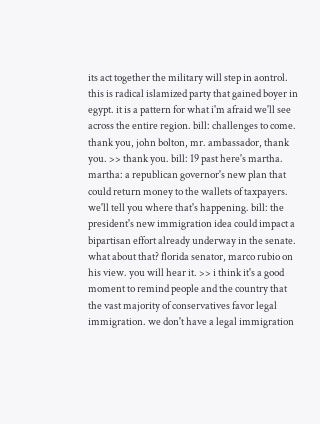its act together the military will step in aontrol. this is radical islamized party that gained boyer in egypt. it is a pattern for what i'm afraid we'll see across the entire region. bill: challenges to come. thank you, john bolton, mr. ambassador, thank you. >> thank you. bill: 19 past here's martha. martha: a republican governor's new plan that could return money to the wallets of taxpayers. we'll tell you where that's happening. bill: the president's new immigration idea could impact a bipartisan effort already underway in the senate. what about that? florida senator, marco rubio on his view. you will hear it. >> i think it's a good moment to remind people and the country that the vast majority of conservatives favor legal immigration. we don't have a legal immigration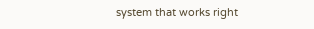system that works right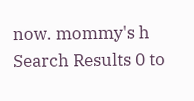now. mommy's h
Search Results 0 to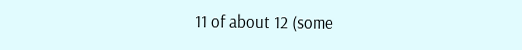11 of about 12 (some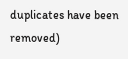duplicates have been removed)